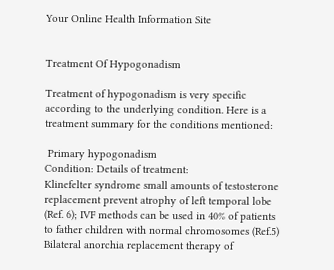Your Online Health Information Site


Treatment Of Hypogonadism

Treatment of hypogonadism is very specific according to the underlying condition. Here is a treatment summary for the conditions mentioned:

 Primary hypogonadism
Condition: Details of treatment:
Klinefelter syndrome small amounts of testosterone replacement prevent atrophy of left temporal lobe (Ref. 6); IVF methods can be used in 40% of patients to father children with normal chromosomes (Ref.5)
Bilateral anorchia replacement therapy of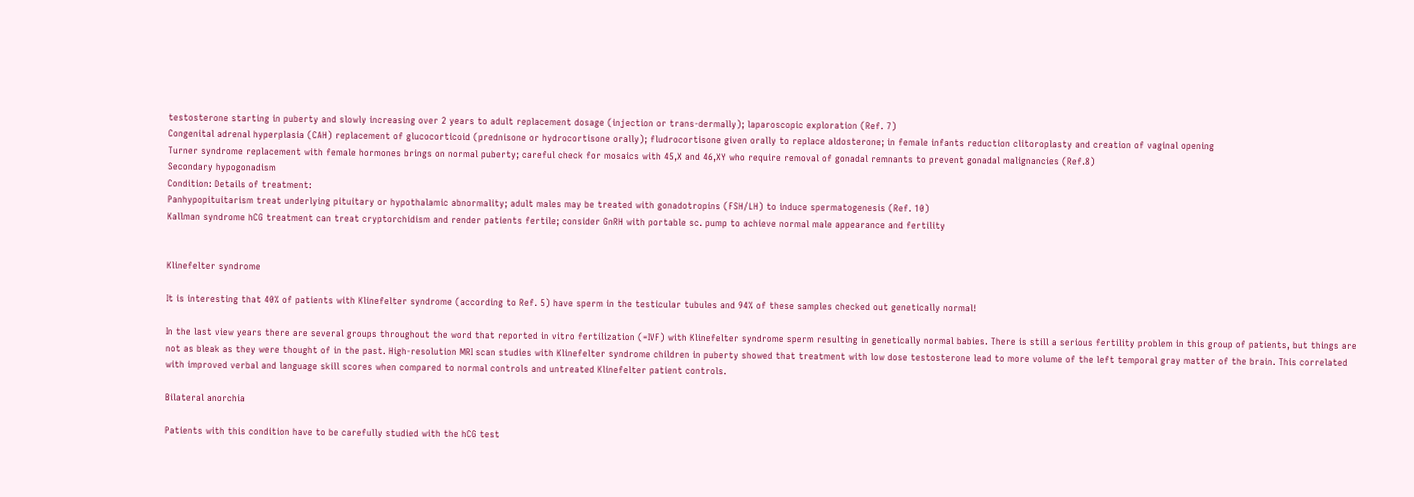testosterone starting in puberty and slowly increasing over 2 years to adult replacement dosage (injection or trans-dermally); laparoscopic exploration (Ref. 7)
Congenital adrenal hyperplasia (CAH) replacement of glucocorticoid (prednisone or hydrocortisone orally); fludrocortisone given orally to replace aldosterone; in female infants reduction clitoroplasty and creation of vaginal opening
Turner syndrome replacement with female hormones brings on normal puberty; careful check for mosaics with 45,X and 46,XY who require removal of gonadal remnants to prevent gonadal malignancies (Ref.8)
Secondary hypogonadism
Condition: Details of treatment:
Panhypopituitarism treat underlying pituitary or hypothalamic abnormality; adult males may be treated with gonadotropins (FSH/LH) to induce spermatogenesis (Ref. 10)
Kallman syndrome hCG treatment can treat cryptorchidism and render patients fertile; consider GnRH with portable sc. pump to achieve normal male appearance and fertility


Klinefelter syndrome

It is interesting that 40% of patients with Klinefelter syndrome (according to Ref. 5) have sperm in the testicular tubules and 94% of these samples checked out genetically normal!

In the last view years there are several groups throughout the word that reported in vitro fertilization (=IVF) with Klinefelter syndrome sperm resulting in genetically normal babies. There is still a serious fertility problem in this group of patients, but things are not as bleak as they were thought of in the past. High-resolution MRI scan studies with Klinefelter syndrome children in puberty showed that treatment with low dose testosterone lead to more volume of the left temporal gray matter of the brain. This correlated with improved verbal and language skill scores when compared to normal controls and untreated Klinefelter patient controls.

Bilateral anorchia

Patients with this condition have to be carefully studied with the hCG test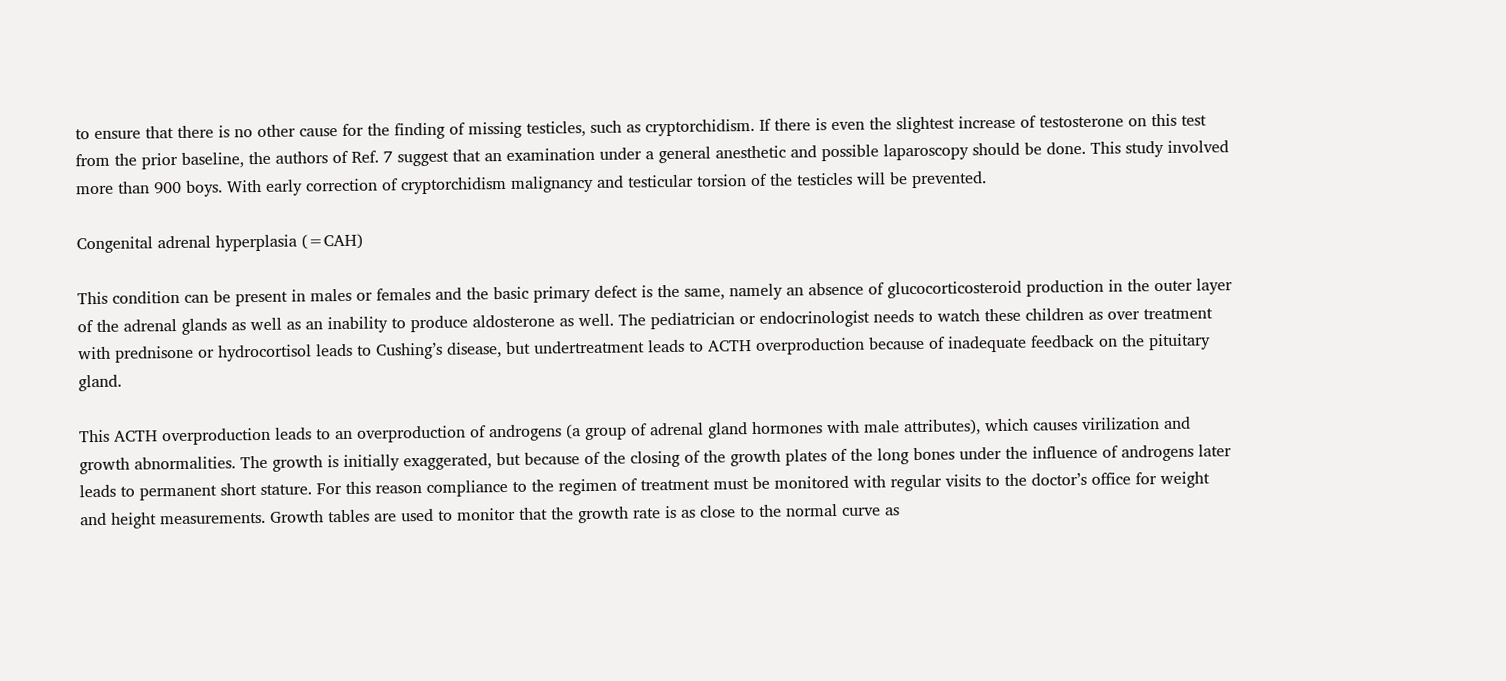to ensure that there is no other cause for the finding of missing testicles, such as cryptorchidism. If there is even the slightest increase of testosterone on this test from the prior baseline, the authors of Ref. 7 suggest that an examination under a general anesthetic and possible laparoscopy should be done. This study involved more than 900 boys. With early correction of cryptorchidism malignancy and testicular torsion of the testicles will be prevented.

Congenital adrenal hyperplasia (=CAH)

This condition can be present in males or females and the basic primary defect is the same, namely an absence of glucocorticosteroid production in the outer layer of the adrenal glands as well as an inability to produce aldosterone as well. The pediatrician or endocrinologist needs to watch these children as over treatment with prednisone or hydrocortisol leads to Cushing’s disease, but undertreatment leads to ACTH overproduction because of inadequate feedback on the pituitary gland.

This ACTH overproduction leads to an overproduction of androgens (a group of adrenal gland hormones with male attributes), which causes virilization and growth abnormalities. The growth is initially exaggerated, but because of the closing of the growth plates of the long bones under the influence of androgens later leads to permanent short stature. For this reason compliance to the regimen of treatment must be monitored with regular visits to the doctor’s office for weight and height measurements. Growth tables are used to monitor that the growth rate is as close to the normal curve as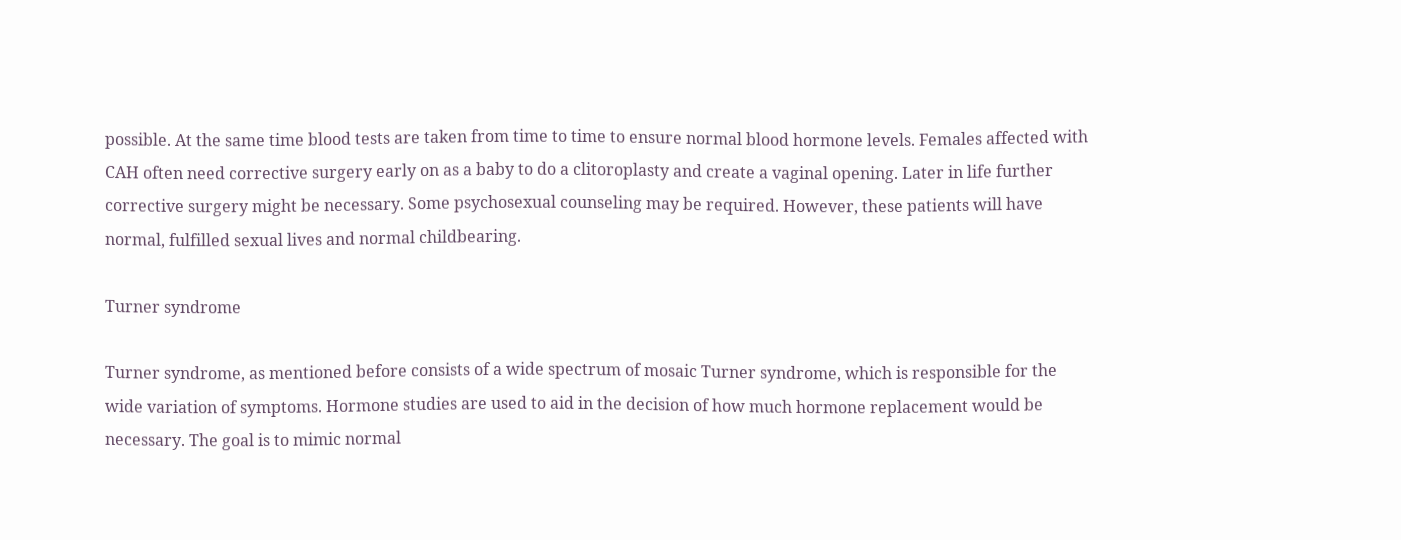possible. At the same time blood tests are taken from time to time to ensure normal blood hormone levels. Females affected with CAH often need corrective surgery early on as a baby to do a clitoroplasty and create a vaginal opening. Later in life further corrective surgery might be necessary. Some psychosexual counseling may be required. However, these patients will have normal, fulfilled sexual lives and normal childbearing.

Turner syndrome

Turner syndrome, as mentioned before consists of a wide spectrum of mosaic Turner syndrome, which is responsible for the wide variation of symptoms. Hormone studies are used to aid in the decision of how much hormone replacement would be necessary. The goal is to mimic normal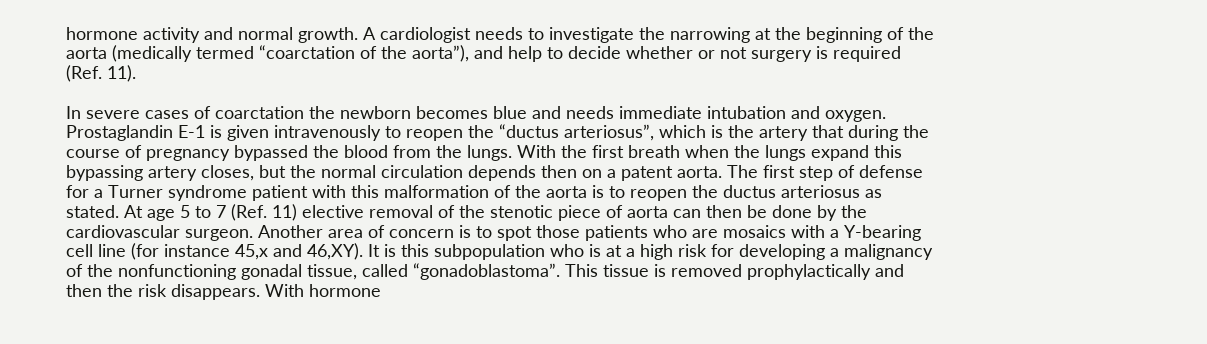hormone activity and normal growth. A cardiologist needs to investigate the narrowing at the beginning of the aorta (medically termed “coarctation of the aorta”), and help to decide whether or not surgery is required (Ref. 11).

In severe cases of coarctation the newborn becomes blue and needs immediate intubation and oxygen. Prostaglandin E-1 is given intravenously to reopen the “ductus arteriosus”, which is the artery that during the course of pregnancy bypassed the blood from the lungs. With the first breath when the lungs expand this bypassing artery closes, but the normal circulation depends then on a patent aorta. The first step of defense for a Turner syndrome patient with this malformation of the aorta is to reopen the ductus arteriosus as stated. At age 5 to 7 (Ref. 11) elective removal of the stenotic piece of aorta can then be done by the cardiovascular surgeon. Another area of concern is to spot those patients who are mosaics with a Y-bearing cell line (for instance 45,x and 46,XY). It is this subpopulation who is at a high risk for developing a malignancy of the nonfunctioning gonadal tissue, called “gonadoblastoma”. This tissue is removed prophylactically and then the risk disappears. With hormone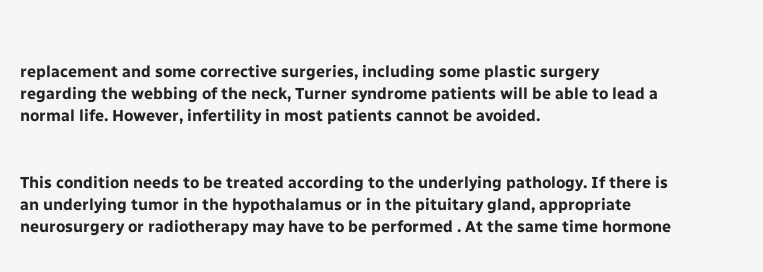replacement and some corrective surgeries, including some plastic surgery regarding the webbing of the neck, Turner syndrome patients will be able to lead a normal life. However, infertility in most patients cannot be avoided.


This condition needs to be treated according to the underlying pathology. If there is an underlying tumor in the hypothalamus or in the pituitary gland, appropriate neurosurgery or radiotherapy may have to be performed . At the same time hormone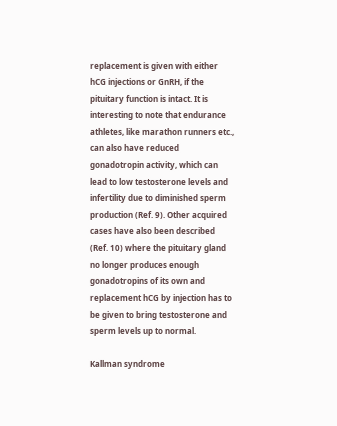replacement is given with either hCG injections or GnRH, if the pituitary function is intact. It is interesting to note that endurance athletes, like marathon runners etc., can also have reduced gonadotropin activity, which can lead to low testosterone levels and infertility due to diminished sperm production (Ref. 9). Other acquired cases have also been described (Ref. 10) where the pituitary gland no longer produces enough gonadotropins of its own and replacement hCG by injection has to be given to bring testosterone and sperm levels up to normal.

Kallman syndrome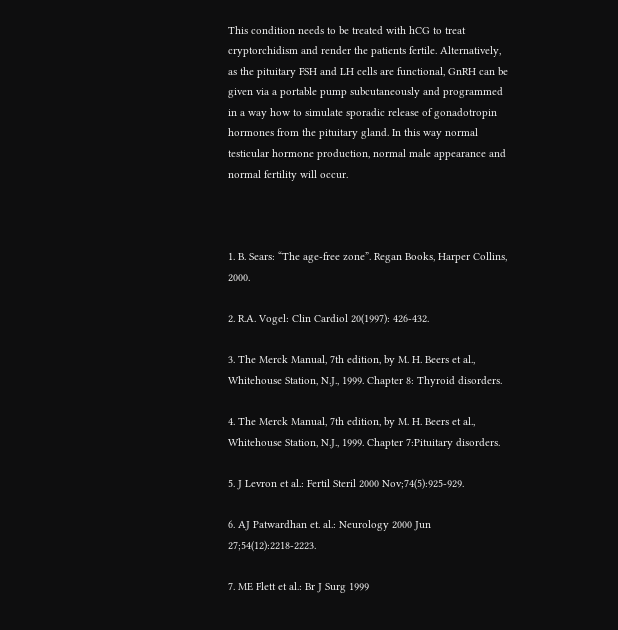This condition needs to be treated with hCG to treat cryptorchidism and render the patients fertile. Alternatively, as the pituitary FSH and LH cells are functional, GnRH can be given via a portable pump subcutaneously and programmed in a way how to simulate sporadic release of gonadotropin hormones from the pituitary gland. In this way normal testicular hormone production, normal male appearance and normal fertility will occur.



1. B. Sears: “The age-free zone”. Regan Books, Harper Collins, 2000.

2. R.A. Vogel: Clin Cardiol 20(1997): 426-432.

3. The Merck Manual, 7th edition, by M. H. Beers et al., Whitehouse Station, N.J., 1999. Chapter 8: Thyroid disorders.

4. The Merck Manual, 7th edition, by M. H. Beers et al., Whitehouse Station, N.J., 1999. Chapter 7:Pituitary disorders.

5. J Levron et al.: Fertil Steril 2000 Nov;74(5):925-929.

6. AJ Patwardhan et. al.: Neurology 2000 Jun 27;54(12):2218-2223.

7. ME Flett et al.: Br J Surg 1999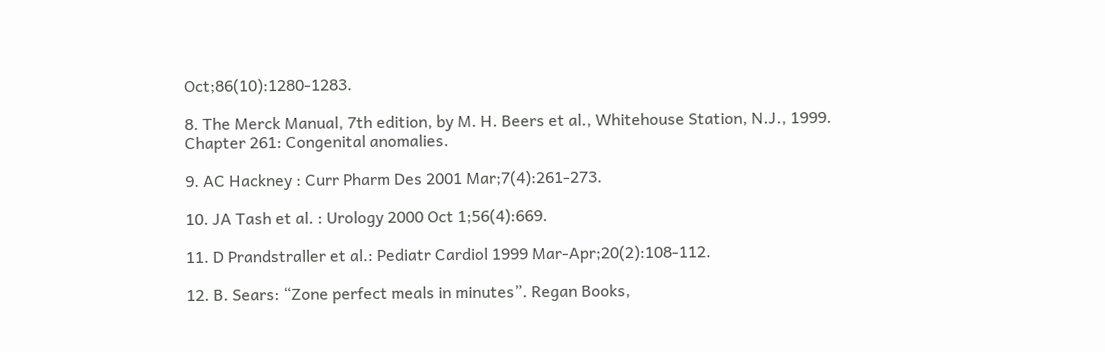Oct;86(10):1280-1283.

8. The Merck Manual, 7th edition, by M. H. Beers et al., Whitehouse Station, N.J., 1999. Chapter 261: Congenital anomalies.

9. AC Hackney : Curr Pharm Des 2001 Mar;7(4):261-273.

10. JA Tash et al. : Urology 2000 Oct 1;56(4):669.

11. D Prandstraller et al.: Pediatr Cardiol 1999 Mar-Apr;20(2):108-112.

12. B. Sears: “Zone perfect meals in minutes”. Regan Books,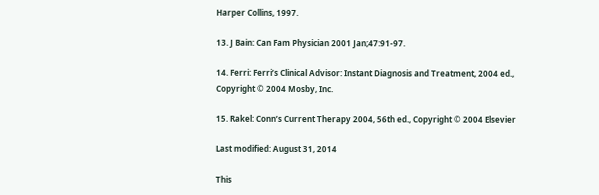Harper Collins, 1997.

13. J Bain: Can Fam Physician 2001 Jan;47:91-97.

14. Ferri: Ferri’s Clinical Advisor: Instant Diagnosis and Treatment, 2004 ed., Copyright © 2004 Mosby, Inc.

15. Rakel: Conn’s Current Therapy 2004, 56th ed., Copyright © 2004 Elsevier

Last modified: August 31, 2014

This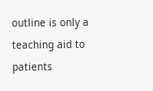outline is only a teaching aid to patients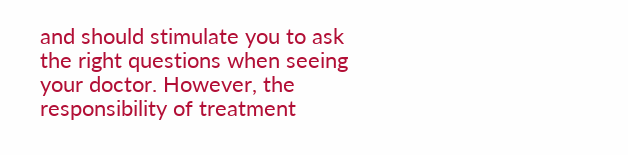and should stimulate you to ask the right questions when seeing your doctor. However, the responsibility of treatment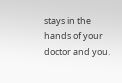stays in the hands of your doctor and you.